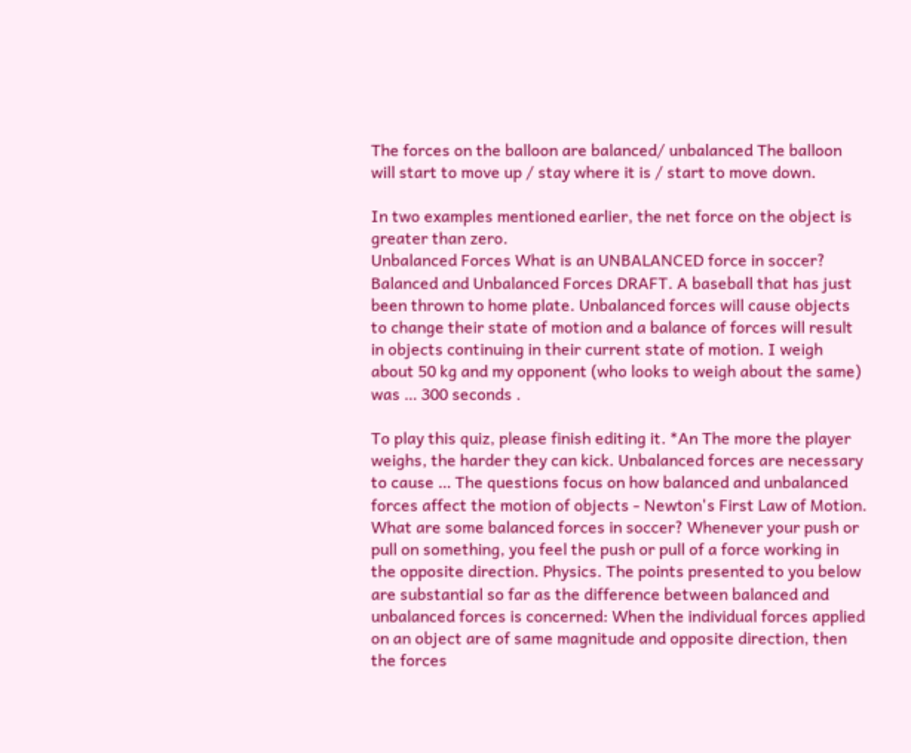The forces on the balloon are balanced/ unbalanced The balloon will start to move up / stay where it is / start to move down.

In two examples mentioned earlier, the net force on the object is greater than zero.
Unbalanced Forces What is an UNBALANCED force in soccer? Balanced and Unbalanced Forces DRAFT. A baseball that has just been thrown to home plate. Unbalanced forces will cause objects to change their state of motion and a balance of forces will result in objects continuing in their current state of motion. I weigh about 50 kg and my opponent (who looks to weigh about the same) was … 300 seconds .

To play this quiz, please finish editing it. *An The more the player weighs, the harder they can kick. Unbalanced forces are necessary to cause … The questions focus on how balanced and unbalanced forces affect the motion of objects - Newton's First Law of Motion. What are some balanced forces in soccer? Whenever your push or pull on something, you feel the push or pull of a force working in the opposite direction. Physics. The points presented to you below are substantial so far as the difference between balanced and unbalanced forces is concerned: When the individual forces applied on an object are of same magnitude and opposite direction, then the forces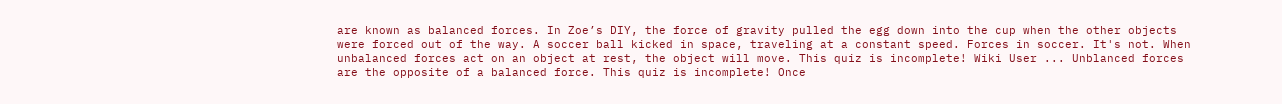are known as balanced forces. In Zoe’s DIY, the force of gravity pulled the egg down into the cup when the other objects were forced out of the way. A soccer ball kicked in space, traveling at a constant speed. Forces in soccer. It's not. When unbalanced forces act on an object at rest, the object will move. This quiz is incomplete! Wiki User ... Unblanced forces are the opposite of a balanced force. This quiz is incomplete! Once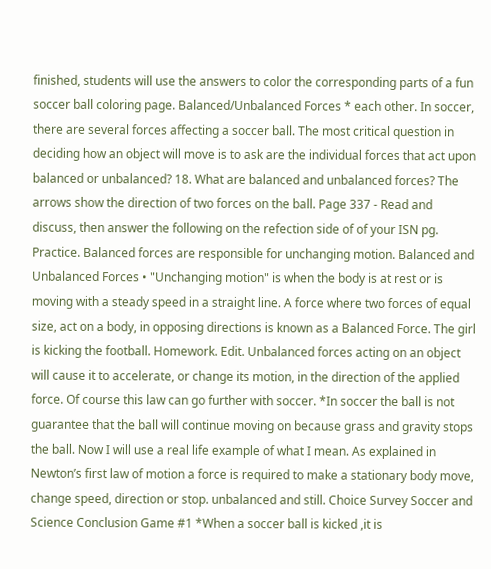finished, students will use the answers to color the corresponding parts of a fun soccer ball coloring page. Balanced/Unbalanced Forces * each other. In soccer, there are several forces affecting a soccer ball. The most critical question in deciding how an object will move is to ask are the individual forces that act upon balanced or unbalanced? 18. What are balanced and unbalanced forces? The arrows show the direction of two forces on the ball. Page 337 - Read and discuss, then answer the following on the refection side of of your ISN pg. Practice. Balanced forces are responsible for unchanging motion. Balanced and Unbalanced Forces • "Unchanging motion" is when the body is at rest or is moving with a steady speed in a straight line. A force where two forces of equal size, act on a body, in opposing directions is known as a Balanced Force. The girl is kicking the football. Homework. Edit. Unbalanced forces acting on an object will cause it to accelerate, or change its motion, in the direction of the applied force. Of course this law can go further with soccer. *In soccer the ball is not guarantee that the ball will continue moving on because grass and gravity stops the ball. Now I will use a real life example of what I mean. As explained in Newton’s first law of motion a force is required to make a stationary body move, change speed, direction or stop. unbalanced and still. Choice Survey Soccer and Science Conclusion Game #1 *When a soccer ball is kicked ,it is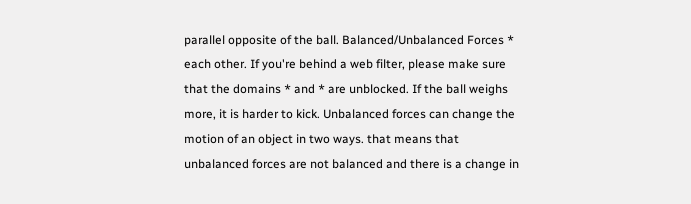parallel opposite of the ball. Balanced/Unbalanced Forces * each other. If you're behind a web filter, please make sure that the domains * and * are unblocked. If the ball weighs more, it is harder to kick. Unbalanced forces can change the motion of an object in two ways. that means that unbalanced forces are not balanced and there is a change in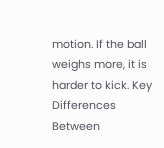motion. If the ball weighs more, it is harder to kick. Key Differences Between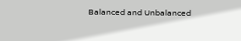Balanced and Unbalanced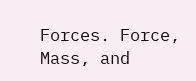Forces. Force, Mass, and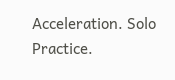Acceleration. Solo Practice.